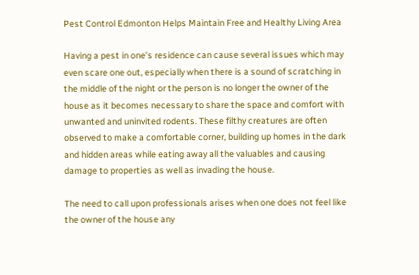Pest Control Edmonton Helps Maintain Free and Healthy Living Area

Having a pest in one’s residence can cause several issues which may even scare one out, especially when there is a sound of scratching in the middle of the night or the person is no longer the owner of the house as it becomes necessary to share the space and comfort with unwanted and uninvited rodents. These filthy creatures are often observed to make a comfortable corner, building up homes in the dark and hidden areas while eating away all the valuables and causing damage to properties as well as invading the house.

The need to call upon professionals arises when one does not feel like the owner of the house any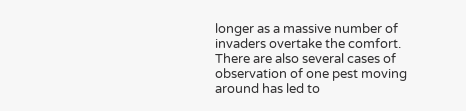longer as a massive number of invaders overtake the comfort. There are also several cases of observation of one pest moving around has led to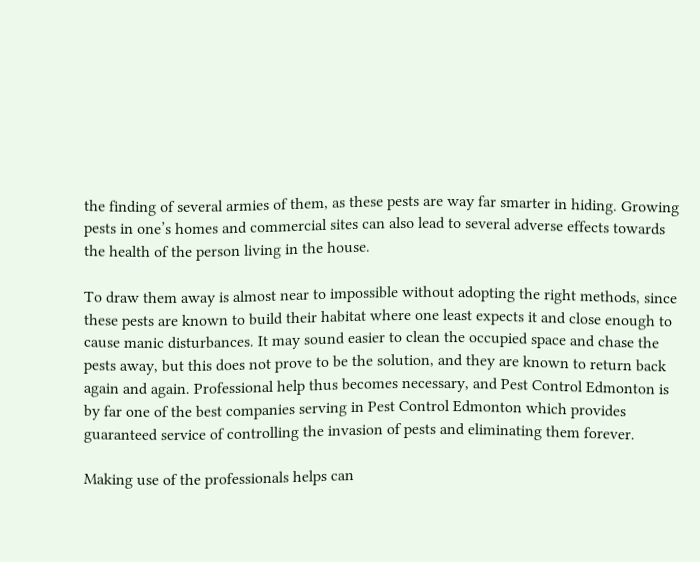the finding of several armies of them, as these pests are way far smarter in hiding. Growing pests in one’s homes and commercial sites can also lead to several adverse effects towards the health of the person living in the house.

To draw them away is almost near to impossible without adopting the right methods, since these pests are known to build their habitat where one least expects it and close enough to cause manic disturbances. It may sound easier to clean the occupied space and chase the pests away, but this does not prove to be the solution, and they are known to return back again and again. Professional help thus becomes necessary, and Pest Control Edmonton is by far one of the best companies serving in Pest Control Edmonton which provides guaranteed service of controlling the invasion of pests and eliminating them forever.

Making use of the professionals helps can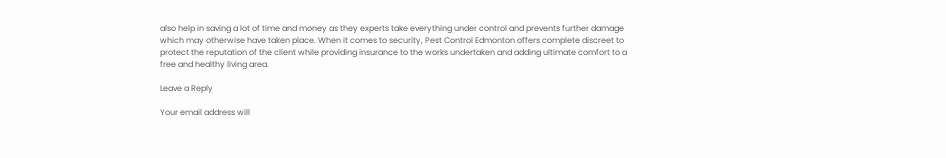also help in saving a lot of time and money as they experts take everything under control and prevents further damage which may otherwise have taken place. When it comes to security, Pest Control Edmonton offers complete discreet to protect the reputation of the client while providing insurance to the works undertaken and adding ultimate comfort to a free and healthy living area.

Leave a Reply

Your email address will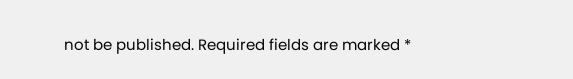not be published. Required fields are marked *